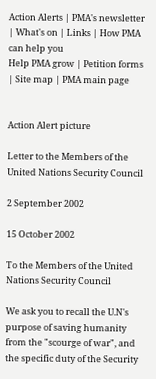Action Alerts | PMA's newsletter | What's on | Links | How PMA can help you
Help PMA grow | Petition forms | Site map | PMA main page


Action Alert picture

Letter to the Members of the United Nations Security Council

2 September 2002

15 October 2002

To the Members of the United Nations Security Council

We ask you to recall the U.N's purpose of saving humanity from the "scourge of war", and the specific duty of the Security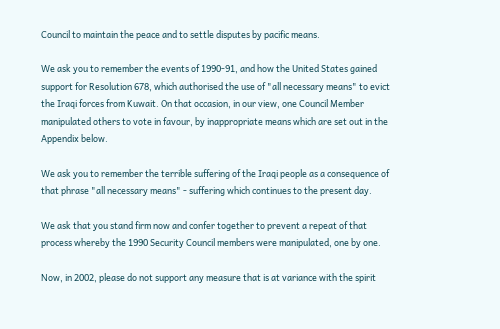Council to maintain the peace and to settle disputes by pacific means.

We ask you to remember the events of 1990-91, and how the United States gained support for Resolution 678, which authorised the use of "all necessary means" to evict the Iraqi forces from Kuwait. On that occasion, in our view, one Council Member manipulated others to vote in favour, by inappropriate means which are set out in the Appendix below.

We ask you to remember the terrible suffering of the Iraqi people as a consequence of that phrase "all necessary means" - suffering which continues to the present day.

We ask that you stand firm now and confer together to prevent a repeat of that process whereby the 1990 Security Council members were manipulated, one by one.

Now, in 2002, please do not support any measure that is at variance with the spirit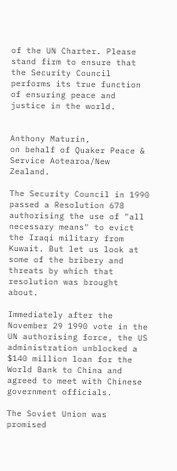of the UN Charter. Please stand firm to ensure that the Security Council performs its true function of ensuring peace and justice in the world.


Anthony Maturin,
on behalf of Quaker Peace & Service Aotearoa/New Zealand.

The Security Council in 1990 passed a Resolution 678 authorising the use of "all necessary means" to evict the Iraqi military from Kuwait. But let us look at some of the bribery and threats by which that resolution was brought about.

Immediately after the November 29 1990 vote in the UN authorising force, the US administration unblocked a $140 million loan for the World Bank to China and agreed to meet with Chinese government officials.

The Soviet Union was promised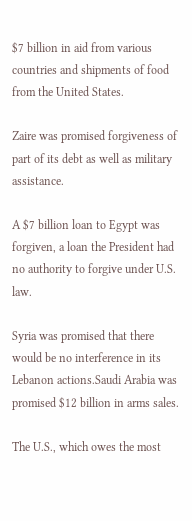$7 billion in aid from various countries and shipments of food from the United States.

Zaire was promised forgiveness of part of its debt as well as military assistance.

A $7 billion loan to Egypt was forgiven, a loan the President had no authority to forgive under U.S. law.

Syria was promised that there would be no interference in its Lebanon actions.Saudi Arabia was promised $12 billion in arms sales.

The U.S., which owes the most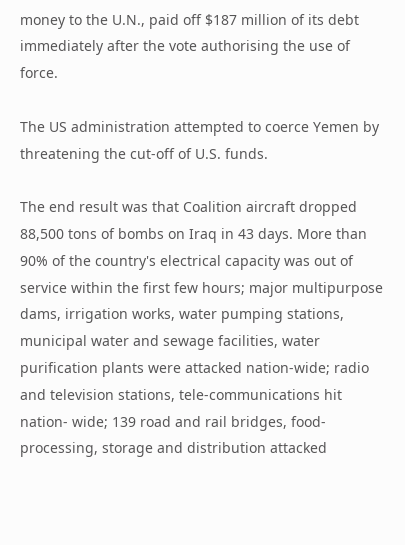money to the U.N., paid off $187 million of its debt immediately after the vote authorising the use of force.

The US administration attempted to coerce Yemen by threatening the cut-off of U.S. funds.

The end result was that Coalition aircraft dropped 88,500 tons of bombs on Iraq in 43 days. More than 90% of the country's electrical capacity was out of service within the first few hours; major multipurpose dams, irrigation works, water pumping stations, municipal water and sewage facilities, water purification plants were attacked nation-wide; radio and television stations, tele-communications hit nation- wide; 139 road and rail bridges, food-processing, storage and distribution attacked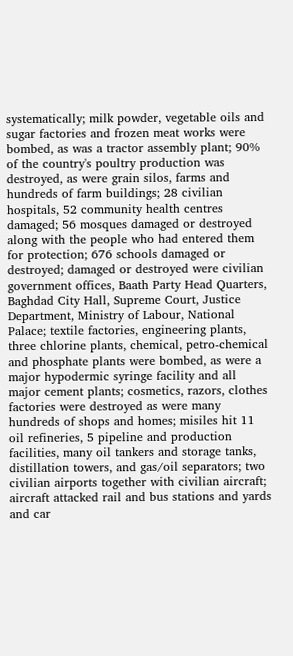systematically; milk powder, vegetable oils and sugar factories and frozen meat works were bombed, as was a tractor assembly plant; 90% of the country's poultry production was destroyed, as were grain silos, farms and hundreds of farm buildings; 28 civilian hospitals, 52 community health centres damaged; 56 mosques damaged or destroyed along with the people who had entered them for protection; 676 schools damaged or destroyed; damaged or destroyed were civilian government offices, Baath Party Head Quarters, Baghdad City Hall, Supreme Court, Justice Department, Ministry of Labour, National Palace; textile factories, engineering plants, three chlorine plants, chemical, petro-chemical and phosphate plants were bombed, as were a major hypodermic syringe facility and all major cement plants; cosmetics, razors, clothes factories were destroyed as were many hundreds of shops and homes; misiles hit 11 oil refineries, 5 pipeline and production facilities, many oil tankers and storage tanks, distillation towers, and gas/oil separators; two civilian airports together with civilian aircraft; aircraft attacked rail and bus stations and yards and car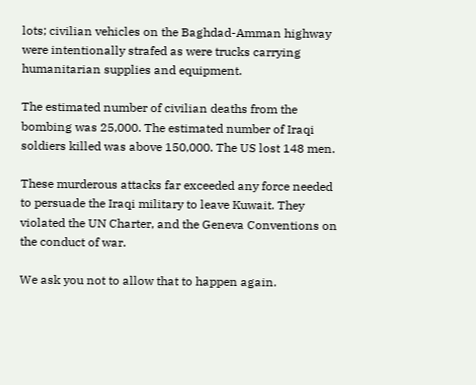lots; civilian vehicles on the Baghdad-Amman highway were intentionally strafed as were trucks carrying humanitarian supplies and equipment.

The estimated number of civilian deaths from the bombing was 25,000. The estimated number of Iraqi soldiers killed was above 150,000. The US lost 148 men.

These murderous attacks far exceeded any force needed to persuade the Iraqi military to leave Kuwait. They violated the UN Charter, and the Geneva Conventions on the conduct of war.

We ask you not to allow that to happen again.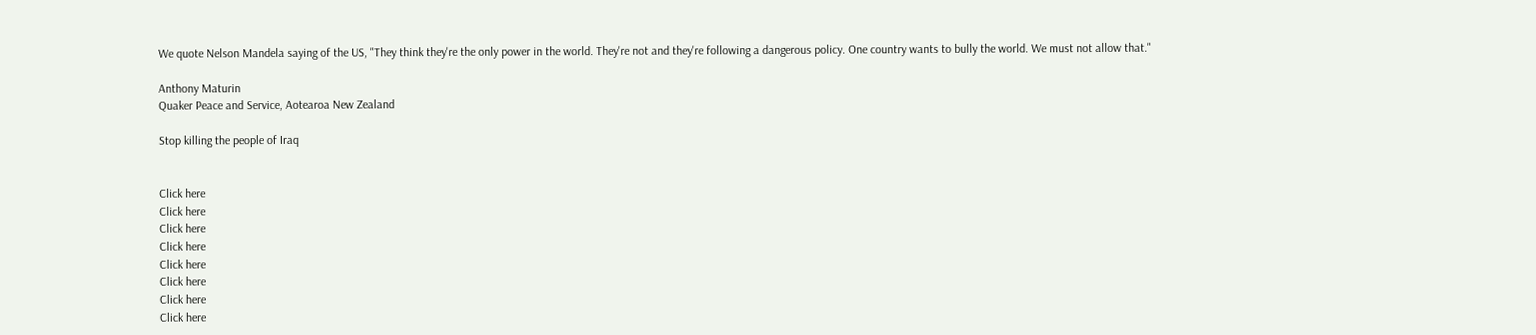We quote Nelson Mandela saying of the US, "They think they're the only power in the world. They're not and they're following a dangerous policy. One country wants to bully the world. We must not allow that."

Anthony Maturin
Quaker Peace and Service, Aotearoa New Zealand

Stop killing the people of Iraq


Click here
Click here
Click here
Click here
Click here
Click here
Click here
Click here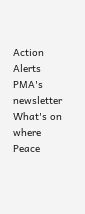Action Alerts PMA's newsletter What's on where Peace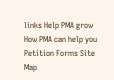links Help PMA grow How PMA can help you Petition Forms Site Map